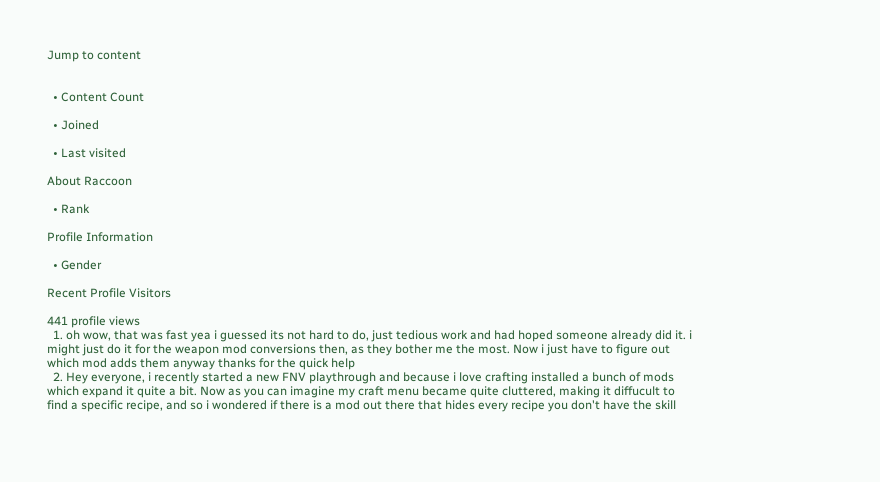Jump to content


  • Content Count

  • Joined

  • Last visited

About Raccoon

  • Rank

Profile Information

  • Gender

Recent Profile Visitors

441 profile views
  1. oh wow, that was fast yea i guessed its not hard to do, just tedious work and had hoped someone already did it. i might just do it for the weapon mod conversions then, as they bother me the most. Now i just have to figure out which mod adds them anyway thanks for the quick help
  2. Hey everyone, i recently started a new FNV playthrough and because i love crafting installed a bunch of mods which expand it quite a bit. Now as you can imagine my craft menu became quite cluttered, making it diffucult to find a specific recipe, and so i wondered if there is a mod out there that hides every recipe you don't have the skill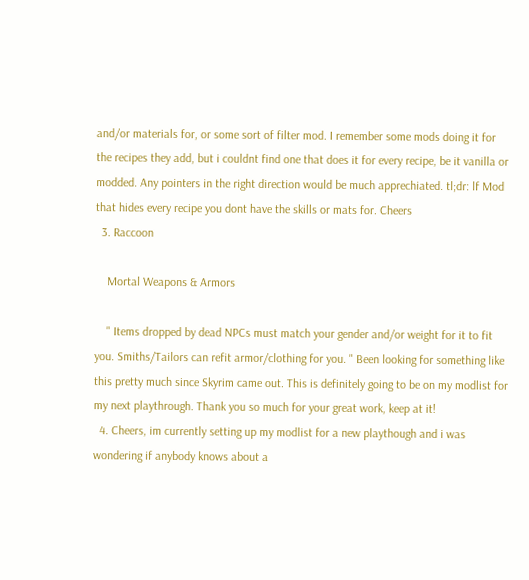and/or materials for, or some sort of filter mod. I remember some mods doing it for the recipes they add, but i couldnt find one that does it for every recipe, be it vanilla or modded. Any pointers in the right direction would be much apprechiated. tl;dr: lf Mod that hides every recipe you dont have the skills or mats for. Cheers
  3. Raccoon

    Mortal Weapons & Armors

    " Items dropped by dead NPCs must match your gender and/or weight for it to fit you. Smiths/Tailors can refit armor/clothing for you. " Been looking for something like this pretty much since Skyrim came out. This is definitely going to be on my modlist for my next playthrough. Thank you so much for your great work, keep at it!
  4. Cheers, im currently setting up my modlist for a new playthough and i was wondering if anybody knows about a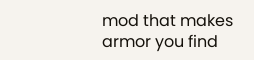mod that makes armor you find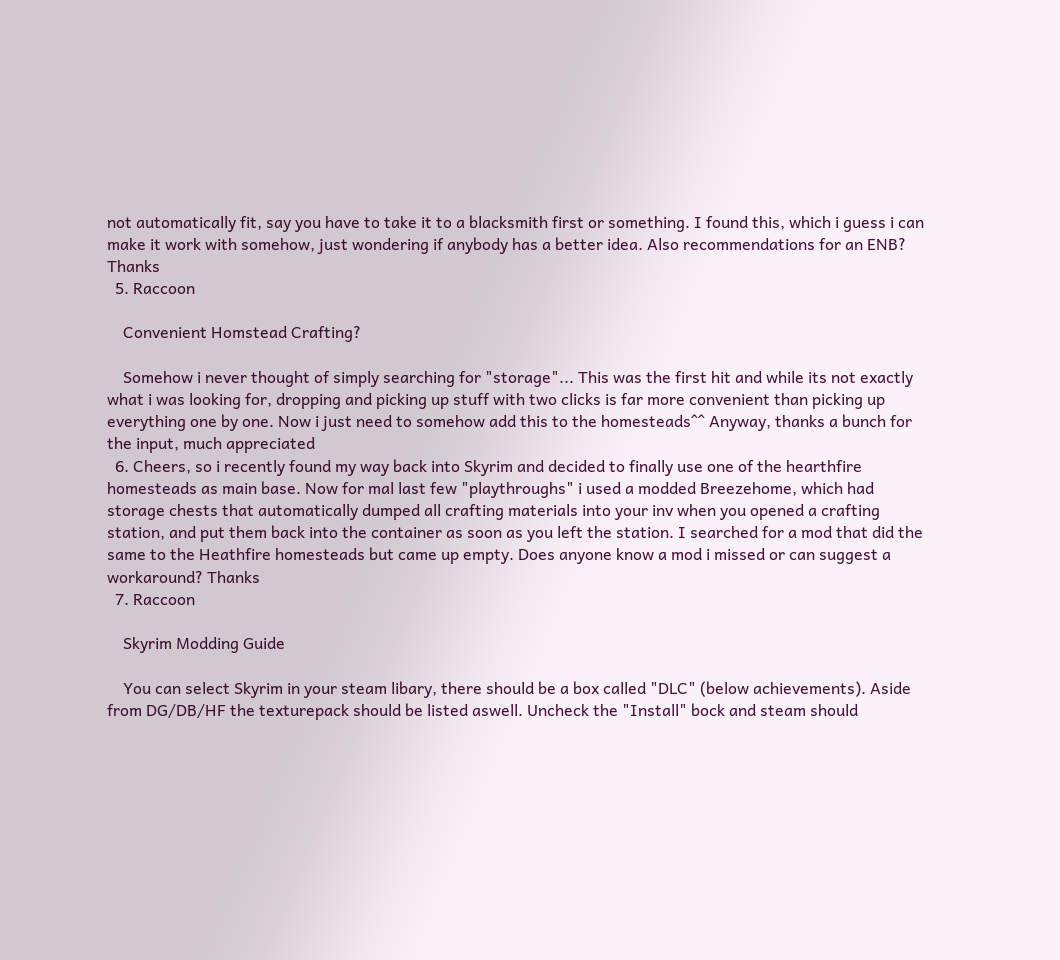not automatically fit, say you have to take it to a blacksmith first or something. I found this, which i guess i can make it work with somehow, just wondering if anybody has a better idea. Also recommendations for an ENB? Thanks
  5. Raccoon

    Convenient Homstead Crafting?

    Somehow i never thought of simply searching for "storage"... This was the first hit and while its not exactly what i was looking for, dropping and picking up stuff with two clicks is far more convenient than picking up everything one by one. Now i just need to somehow add this to the homesteads^^ Anyway, thanks a bunch for the input, much appreciated
  6. Cheers, so i recently found my way back into Skyrim and decided to finally use one of the hearthfire homesteads as main base. Now for mal last few "playthroughs" i used a modded Breezehome, which had storage chests that automatically dumped all crafting materials into your inv when you opened a crafting station, and put them back into the container as soon as you left the station. I searched for a mod that did the same to the Heathfire homesteads but came up empty. Does anyone know a mod i missed or can suggest a workaround? Thanks
  7. Raccoon

    Skyrim Modding Guide

    You can select Skyrim in your steam libary, there should be a box called "DLC" (below achievements). Aside from DG/DB/HF the texturepack should be listed aswell. Uncheck the "Install" bock and steam should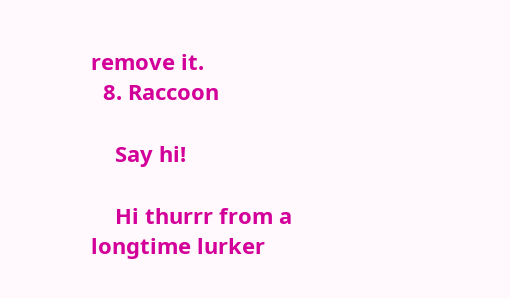remove it.
  8. Raccoon

    Say hi!

    Hi thurrr from a longtime lurker